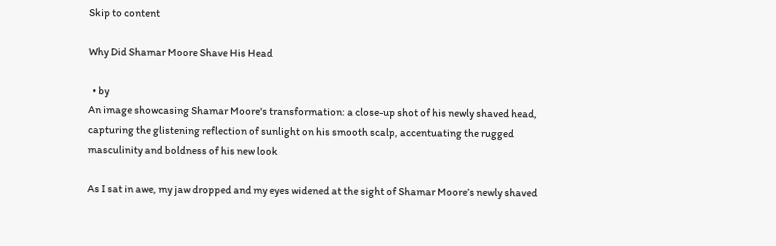Skip to content

Why Did Shamar Moore Shave His Head

  • by
An image showcasing Shamar Moore's transformation: a close-up shot of his newly shaved head, capturing the glistening reflection of sunlight on his smooth scalp, accentuating the rugged masculinity and boldness of his new look

As I sat in awe, my jaw dropped and my eyes widened at the sight of Shamar Moore’s newly shaved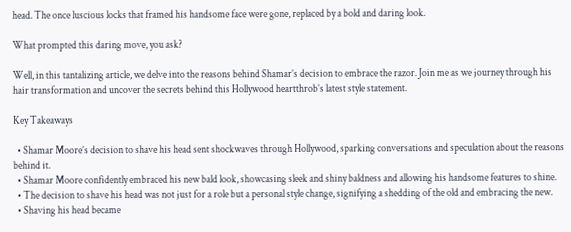head. The once luscious locks that framed his handsome face were gone, replaced by a bold and daring look.

What prompted this daring move, you ask?

Well, in this tantalizing article, we delve into the reasons behind Shamar’s decision to embrace the razor. Join me as we journey through his hair transformation and uncover the secrets behind this Hollywood heartthrob’s latest style statement.

Key Takeaways

  • Shamar Moore’s decision to shave his head sent shockwaves through Hollywood, sparking conversations and speculation about the reasons behind it.
  • Shamar Moore confidently embraced his new bald look, showcasing sleek and shiny baldness and allowing his handsome features to shine.
  • The decision to shave his head was not just for a role but a personal style change, signifying a shedding of the old and embracing the new.
  • Shaving his head became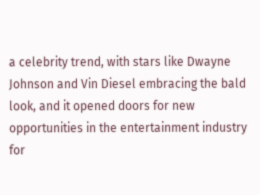a celebrity trend, with stars like Dwayne Johnson and Vin Diesel embracing the bald look, and it opened doors for new opportunities in the entertainment industry for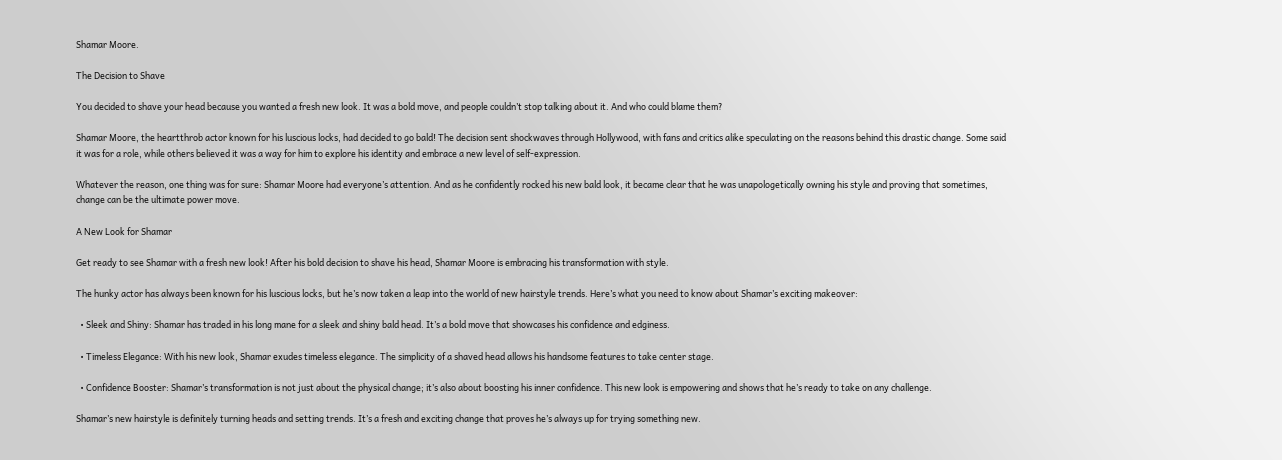Shamar Moore.

The Decision to Shave

You decided to shave your head because you wanted a fresh new look. It was a bold move, and people couldn’t stop talking about it. And who could blame them?

Shamar Moore, the heartthrob actor known for his luscious locks, had decided to go bald! The decision sent shockwaves through Hollywood, with fans and critics alike speculating on the reasons behind this drastic change. Some said it was for a role, while others believed it was a way for him to explore his identity and embrace a new level of self-expression.

Whatever the reason, one thing was for sure: Shamar Moore had everyone’s attention. And as he confidently rocked his new bald look, it became clear that he was unapologetically owning his style and proving that sometimes, change can be the ultimate power move.

A New Look for Shamar

Get ready to see Shamar with a fresh new look! After his bold decision to shave his head, Shamar Moore is embracing his transformation with style.

The hunky actor has always been known for his luscious locks, but he’s now taken a leap into the world of new hairstyle trends. Here’s what you need to know about Shamar’s exciting makeover:

  • Sleek and Shiny: Shamar has traded in his long mane for a sleek and shiny bald head. It’s a bold move that showcases his confidence and edginess.

  • Timeless Elegance: With his new look, Shamar exudes timeless elegance. The simplicity of a shaved head allows his handsome features to take center stage.

  • Confidence Booster: Shamar’s transformation is not just about the physical change; it’s also about boosting his inner confidence. This new look is empowering and shows that he’s ready to take on any challenge.

Shamar’s new hairstyle is definitely turning heads and setting trends. It’s a fresh and exciting change that proves he’s always up for trying something new.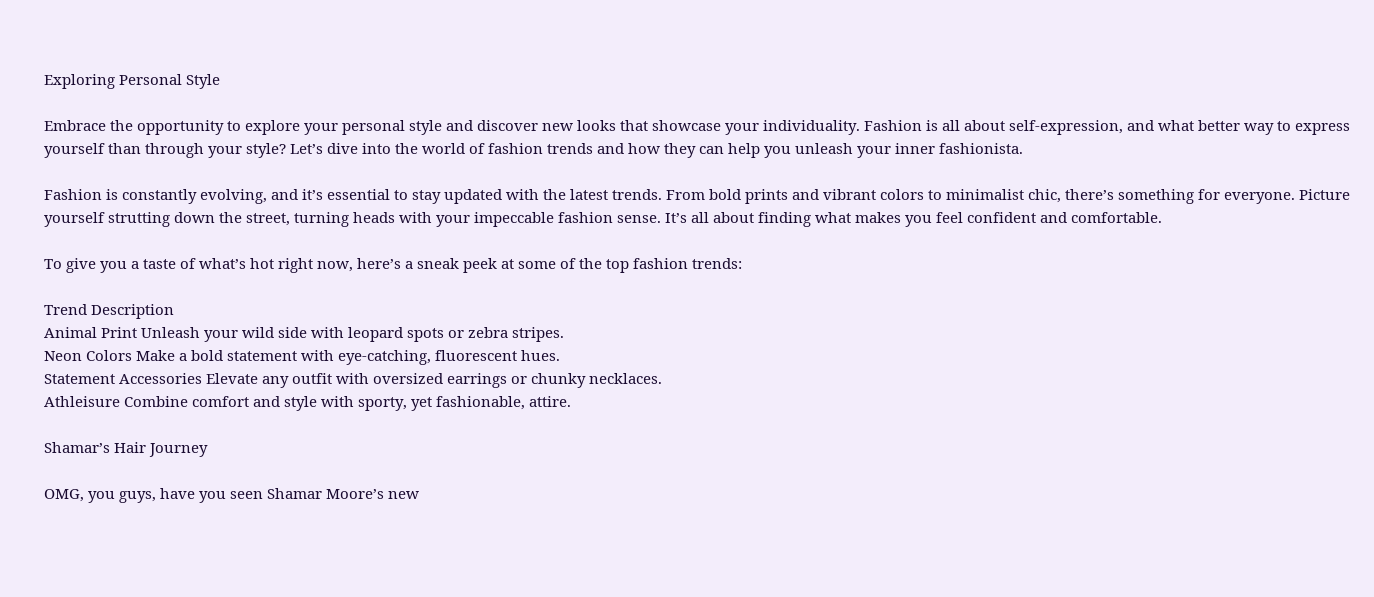Exploring Personal Style

Embrace the opportunity to explore your personal style and discover new looks that showcase your individuality. Fashion is all about self-expression, and what better way to express yourself than through your style? Let’s dive into the world of fashion trends and how they can help you unleash your inner fashionista.

Fashion is constantly evolving, and it’s essential to stay updated with the latest trends. From bold prints and vibrant colors to minimalist chic, there’s something for everyone. Picture yourself strutting down the street, turning heads with your impeccable fashion sense. It’s all about finding what makes you feel confident and comfortable.

To give you a taste of what’s hot right now, here’s a sneak peek at some of the top fashion trends:

Trend Description
Animal Print Unleash your wild side with leopard spots or zebra stripes.
Neon Colors Make a bold statement with eye-catching, fluorescent hues.
Statement Accessories Elevate any outfit with oversized earrings or chunky necklaces.
Athleisure Combine comfort and style with sporty, yet fashionable, attire.

Shamar’s Hair Journey

OMG, you guys, have you seen Shamar Moore’s new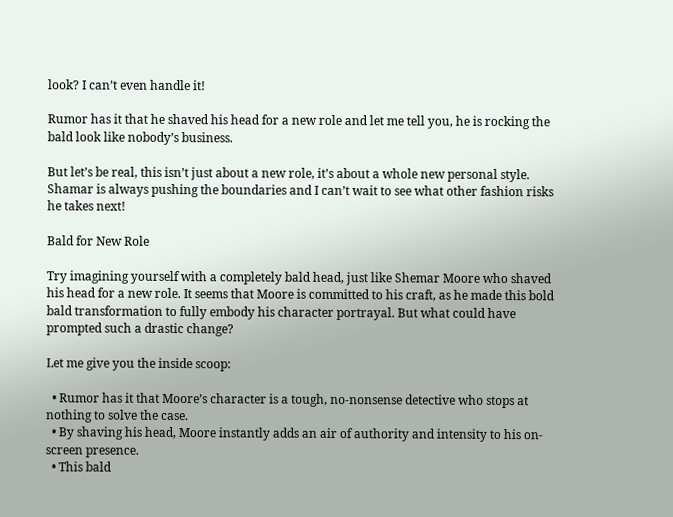look? I can’t even handle it!

Rumor has it that he shaved his head for a new role and let me tell you, he is rocking the bald look like nobody’s business.

But let’s be real, this isn’t just about a new role, it’s about a whole new personal style. Shamar is always pushing the boundaries and I can’t wait to see what other fashion risks he takes next!

Bald for New Role

Try imagining yourself with a completely bald head, just like Shemar Moore who shaved his head for a new role. It seems that Moore is committed to his craft, as he made this bold bald transformation to fully embody his character portrayal. But what could have prompted such a drastic change?

Let me give you the inside scoop:

  • Rumor has it that Moore’s character is a tough, no-nonsense detective who stops at nothing to solve the case.
  • By shaving his head, Moore instantly adds an air of authority and intensity to his on-screen presence.
  • This bald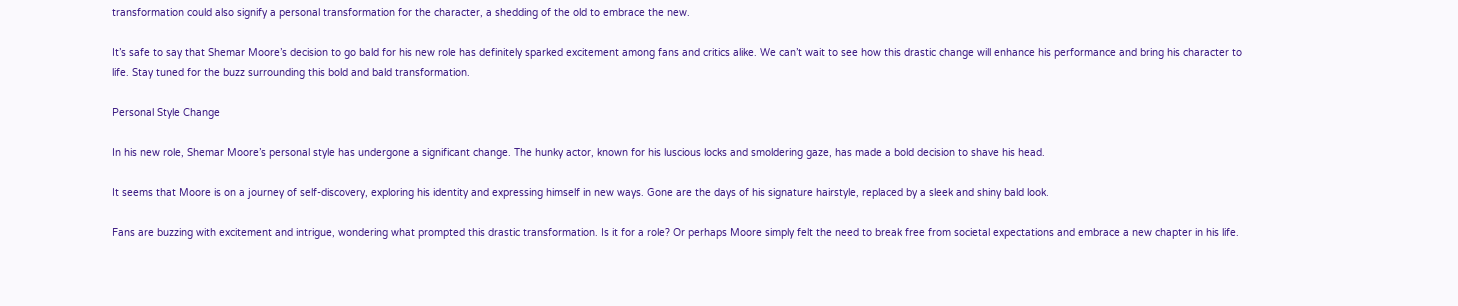transformation could also signify a personal transformation for the character, a shedding of the old to embrace the new.

It’s safe to say that Shemar Moore’s decision to go bald for his new role has definitely sparked excitement among fans and critics alike. We can’t wait to see how this drastic change will enhance his performance and bring his character to life. Stay tuned for the buzz surrounding this bold and bald transformation.

Personal Style Change

In his new role, Shemar Moore’s personal style has undergone a significant change. The hunky actor, known for his luscious locks and smoldering gaze, has made a bold decision to shave his head.

It seems that Moore is on a journey of self-discovery, exploring his identity and expressing himself in new ways. Gone are the days of his signature hairstyle, replaced by a sleek and shiny bald look.

Fans are buzzing with excitement and intrigue, wondering what prompted this drastic transformation. Is it for a role? Or perhaps Moore simply felt the need to break free from societal expectations and embrace a new chapter in his life.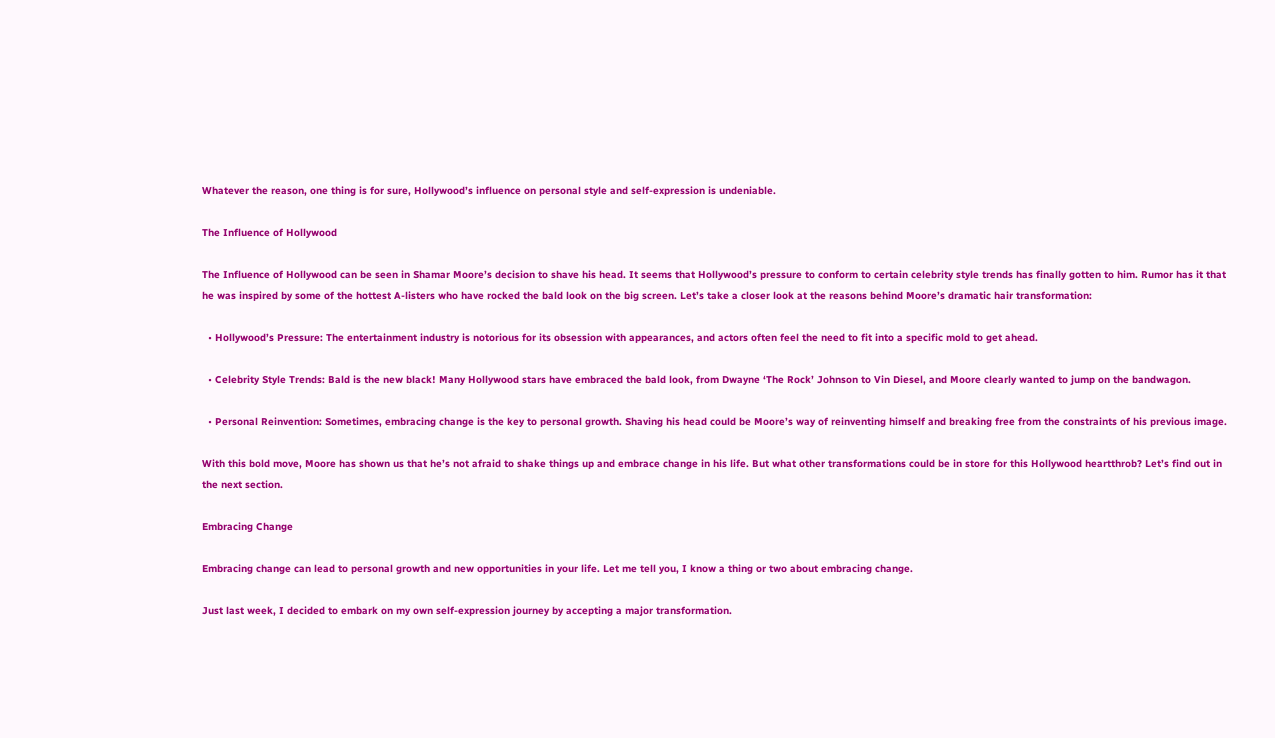Whatever the reason, one thing is for sure, Hollywood’s influence on personal style and self-expression is undeniable.

The Influence of Hollywood

The Influence of Hollywood can be seen in Shamar Moore’s decision to shave his head. It seems that Hollywood’s pressure to conform to certain celebrity style trends has finally gotten to him. Rumor has it that he was inspired by some of the hottest A-listers who have rocked the bald look on the big screen. Let’s take a closer look at the reasons behind Moore’s dramatic hair transformation:

  • Hollywood’s Pressure: The entertainment industry is notorious for its obsession with appearances, and actors often feel the need to fit into a specific mold to get ahead.

  • Celebrity Style Trends: Bald is the new black! Many Hollywood stars have embraced the bald look, from Dwayne ‘The Rock’ Johnson to Vin Diesel, and Moore clearly wanted to jump on the bandwagon.

  • Personal Reinvention: Sometimes, embracing change is the key to personal growth. Shaving his head could be Moore’s way of reinventing himself and breaking free from the constraints of his previous image.

With this bold move, Moore has shown us that he’s not afraid to shake things up and embrace change in his life. But what other transformations could be in store for this Hollywood heartthrob? Let’s find out in the next section.

Embracing Change

Embracing change can lead to personal growth and new opportunities in your life. Let me tell you, I know a thing or two about embracing change.

Just last week, I decided to embark on my own self-expression journey by accepting a major transformation.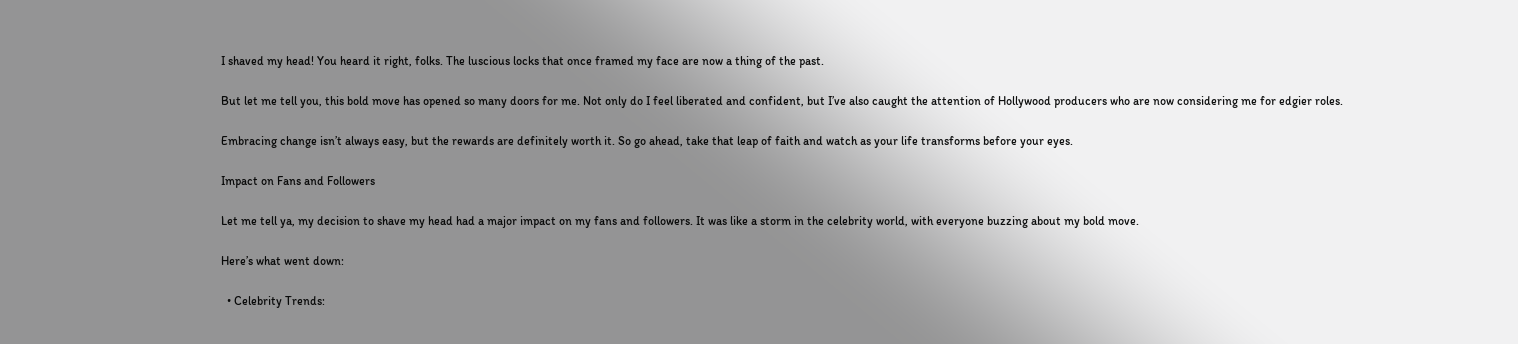I shaved my head! You heard it right, folks. The luscious locks that once framed my face are now a thing of the past.

But let me tell you, this bold move has opened so many doors for me. Not only do I feel liberated and confident, but I’ve also caught the attention of Hollywood producers who are now considering me for edgier roles.

Embracing change isn’t always easy, but the rewards are definitely worth it. So go ahead, take that leap of faith and watch as your life transforms before your eyes.

Impact on Fans and Followers

Let me tell ya, my decision to shave my head had a major impact on my fans and followers. It was like a storm in the celebrity world, with everyone buzzing about my bold move.

Here’s what went down:

  • Celebrity Trends: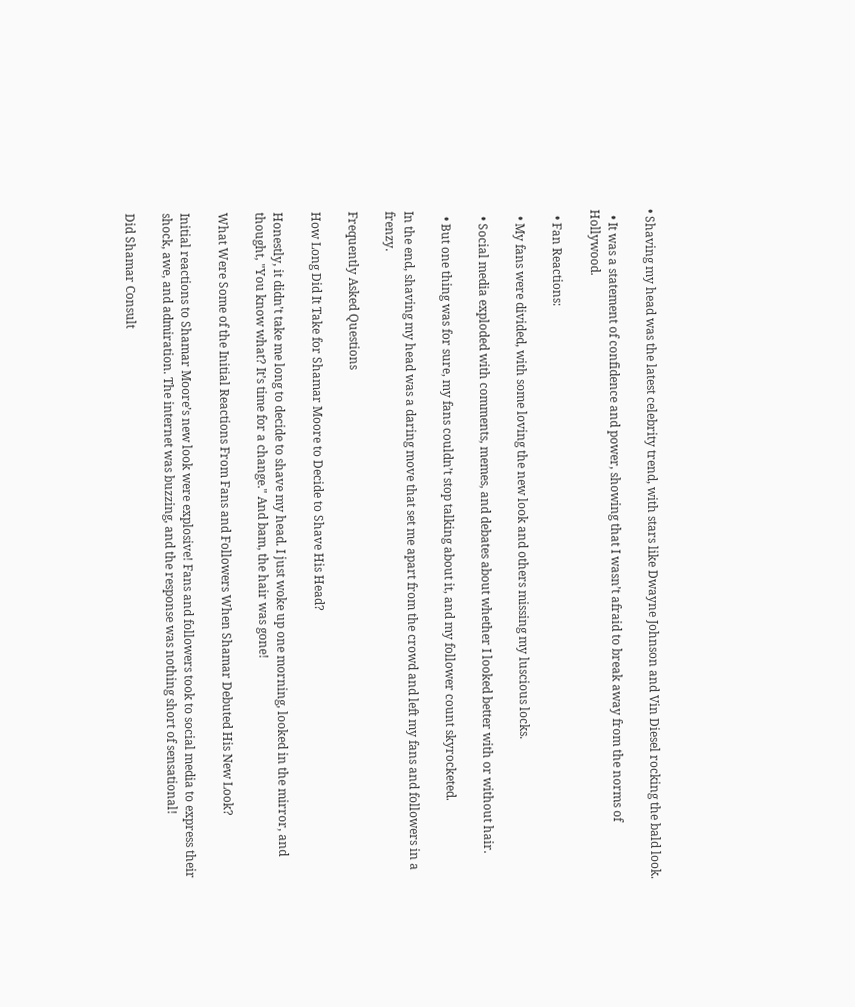• Shaving my head was the latest celebrity trend, with stars like Dwayne Johnson and Vin Diesel rocking the bald look.

  • It was a statement of confidence and power, showing that I wasn’t afraid to break away from the norms of Hollywood.

  • Fan Reactions:

  • My fans were divided, with some loving the new look and others missing my luscious locks.

  • Social media exploded with comments, memes, and debates about whether I looked better with or without hair.

  • But one thing was for sure, my fans couldn’t stop talking about it, and my follower count skyrocketed.

In the end, shaving my head was a daring move that set me apart from the crowd and left my fans and followers in a frenzy.

Frequently Asked Questions

How Long Did It Take for Shamar Moore to Decide to Shave His Head?

Honestly, it didn’t take me long to decide to shave my head. I just woke up one morning, looked in the mirror, and thought, "You know what? It’s time for a change." And bam, the hair was gone!

What Were Some of the Initial Reactions From Fans and Followers When Shamar Debuted His New Look?

Initial reactions to Shamar Moore’s new look were explosive! Fans and followers took to social media to express their shock, awe, and admiration. The internet was buzzing, and the response was nothing short of sensational!

Did Shamar Consult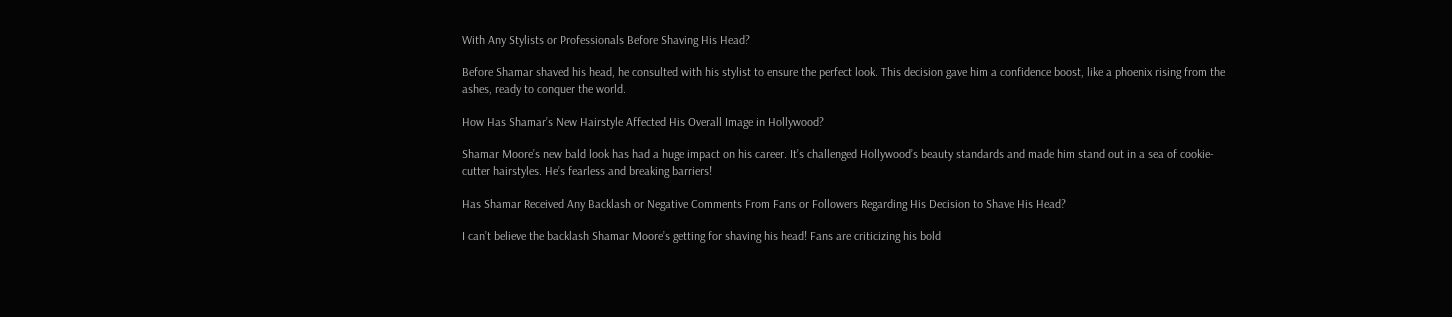With Any Stylists or Professionals Before Shaving His Head?

Before Shamar shaved his head, he consulted with his stylist to ensure the perfect look. This decision gave him a confidence boost, like a phoenix rising from the ashes, ready to conquer the world.

How Has Shamar’s New Hairstyle Affected His Overall Image in Hollywood?

Shamar Moore’s new bald look has had a huge impact on his career. It’s challenged Hollywood’s beauty standards and made him stand out in a sea of cookie-cutter hairstyles. He’s fearless and breaking barriers!

Has Shamar Received Any Backlash or Negative Comments From Fans or Followers Regarding His Decision to Shave His Head?

I can’t believe the backlash Shamar Moore’s getting for shaving his head! Fans are criticizing his bold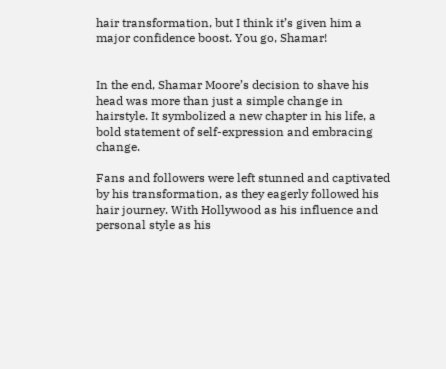hair transformation, but I think it’s given him a major confidence boost. You go, Shamar!


In the end, Shamar Moore’s decision to shave his head was more than just a simple change in hairstyle. It symbolized a new chapter in his life, a bold statement of self-expression and embracing change.

Fans and followers were left stunned and captivated by his transformation, as they eagerly followed his hair journey. With Hollywood as his influence and personal style as his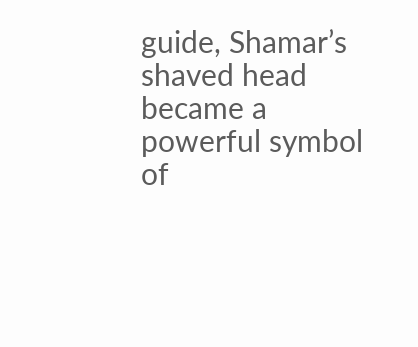guide, Shamar’s shaved head became a powerful symbol of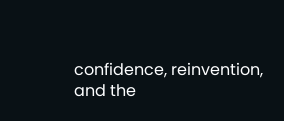confidence, reinvention, and the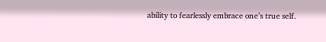ability to fearlessly embrace one’s true self.